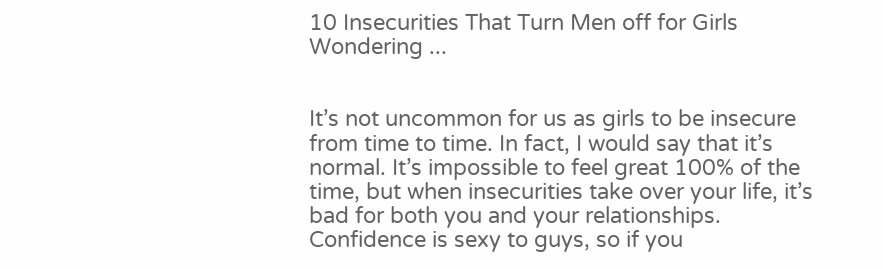10 Insecurities That Turn Men off for Girls Wondering ...


It’s not uncommon for us as girls to be insecure from time to time. In fact, I would say that it’s normal. It’s impossible to feel great 100% of the time, but when insecurities take over your life, it’s bad for both you and your relationships. Confidence is sexy to guys, so if you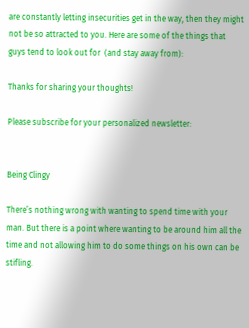are constantly letting insecurities get in the way, then they might not be so attracted to you. Here are some of the things that guys tend to look out for  (and stay away from):

Thanks for sharing your thoughts!

Please subscribe for your personalized newsletter:


Being Clingy

There’s nothing wrong with wanting to spend time with your man. But there is a point where wanting to be around him all the time and not allowing him to do some things on his own can be stifling.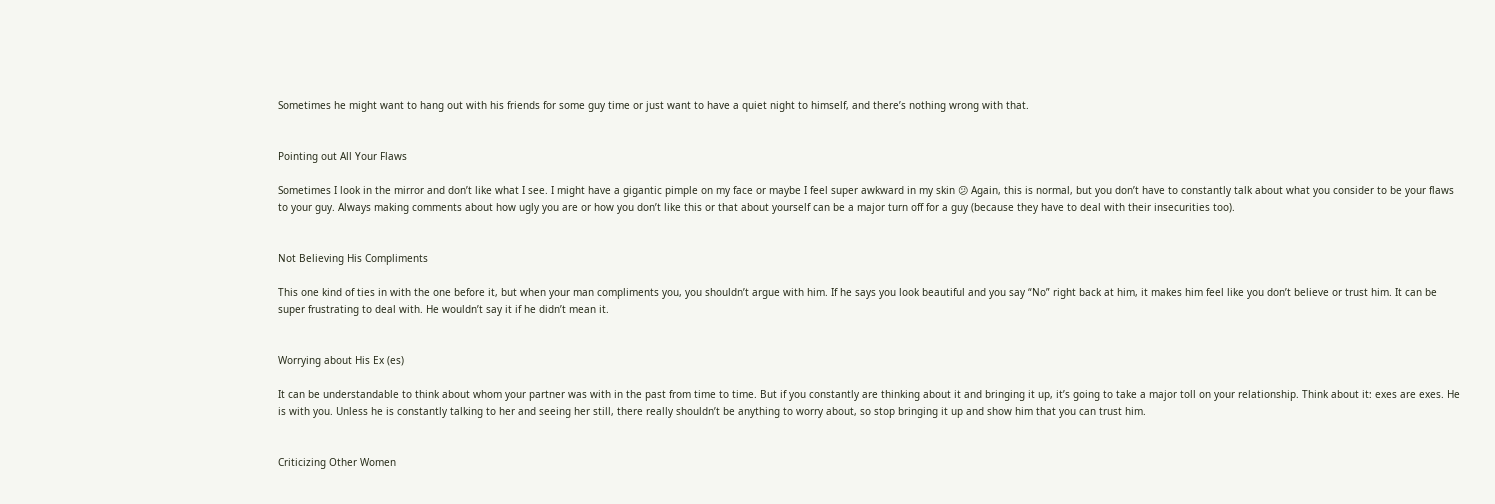Sometimes he might want to hang out with his friends for some guy time or just want to have a quiet night to himself, and there’s nothing wrong with that.


Pointing out All Your Flaws

Sometimes I look in the mirror and don’t like what I see. I might have a gigantic pimple on my face or maybe I feel super awkward in my skin 😕 Again, this is normal, but you don’t have to constantly talk about what you consider to be your flaws to your guy. Always making comments about how ugly you are or how you don’t like this or that about yourself can be a major turn off for a guy (because they have to deal with their insecurities too).


Not Believing His Compliments

This one kind of ties in with the one before it, but when your man compliments you, you shouldn’t argue with him. If he says you look beautiful and you say “No” right back at him, it makes him feel like you don’t believe or trust him. It can be super frustrating to deal with. He wouldn’t say it if he didn’t mean it.


Worrying about His Ex (es)

It can be understandable to think about whom your partner was with in the past from time to time. But if you constantly are thinking about it and bringing it up, it’s going to take a major toll on your relationship. Think about it: exes are exes. He is with you. Unless he is constantly talking to her and seeing her still, there really shouldn’t be anything to worry about, so stop bringing it up and show him that you can trust him.


Criticizing Other Women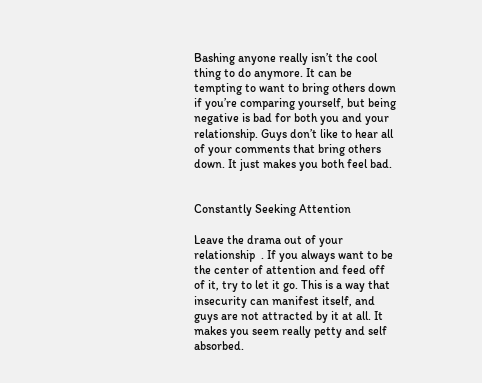Bashing anyone really isn’t the cool thing to do anymore. It can be tempting to want to bring others down if you’re comparing yourself, but being negative is bad for both you and your relationship. Guys don’t like to hear all of your comments that bring others down. It just makes you both feel bad.


Constantly Seeking Attention

Leave the drama out of your relationship  . If you always want to be the center of attention and feed off of it, try to let it go. This is a way that insecurity can manifest itself, and guys are not attracted by it at all. It makes you seem really petty and self absorbed.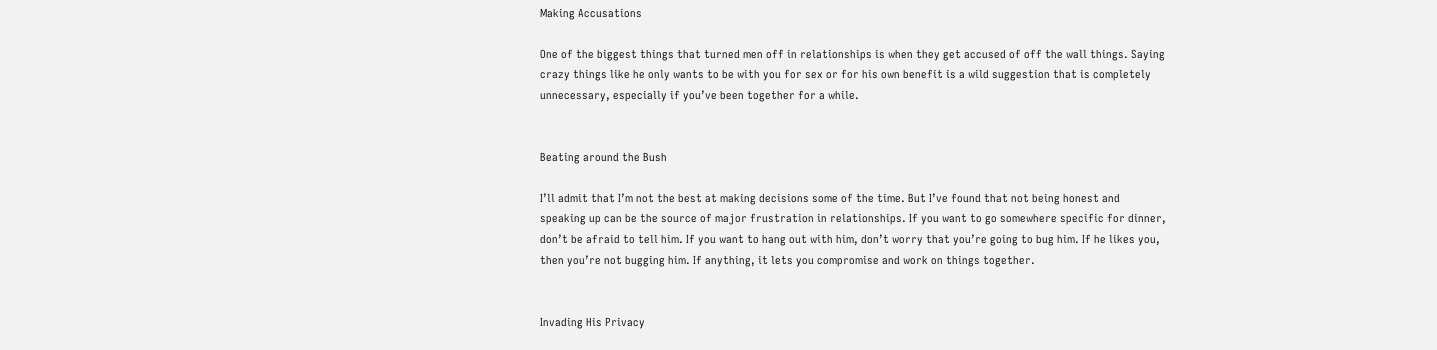Making Accusations

One of the biggest things that turned men off in relationships is when they get accused of off the wall things. Saying crazy things like he only wants to be with you for sex or for his own benefit is a wild suggestion that is completely unnecessary, especially if you’ve been together for a while.


Beating around the Bush

I’ll admit that I’m not the best at making decisions some of the time. But I’ve found that not being honest and speaking up can be the source of major frustration in relationships. If you want to go somewhere specific for dinner, don’t be afraid to tell him. If you want to hang out with him, don’t worry that you’re going to bug him. If he likes you, then you’re not bugging him. If anything, it lets you compromise and work on things together.


Invading His Privacy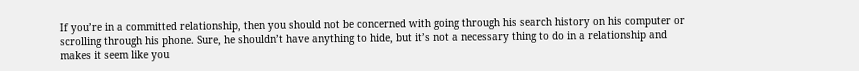If you’re in a committed relationship, then you should not be concerned with going through his search history on his computer or scrolling through his phone. Sure, he shouldn’t have anything to hide, but it’s not a necessary thing to do in a relationship and makes it seem like you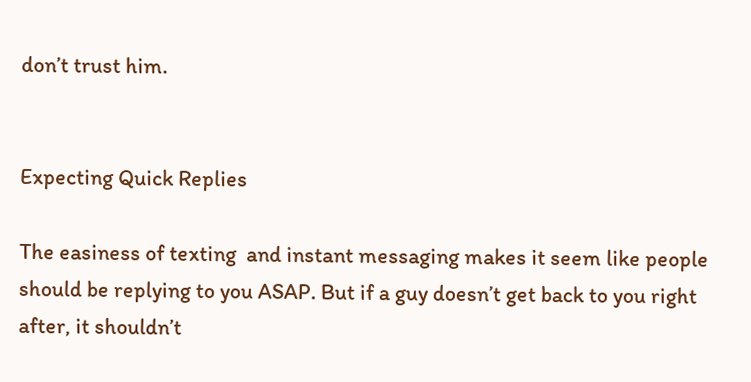don’t trust him.


Expecting Quick Replies

The easiness of texting  and instant messaging makes it seem like people should be replying to you ASAP. But if a guy doesn’t get back to you right after, it shouldn’t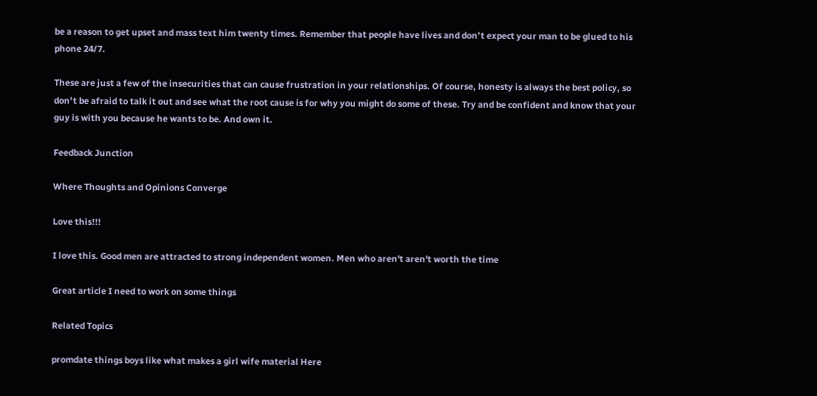be a reason to get upset and mass text him twenty times. Remember that people have lives and don’t expect your man to be glued to his phone 24/7.

These are just a few of the insecurities that can cause frustration in your relationships. Of course, honesty is always the best policy, so don’t be afraid to talk it out and see what the root cause is for why you might do some of these. Try and be confident and know that your guy is with you because he wants to be. And own it.

Feedback Junction

Where Thoughts and Opinions Converge

Love this!!!

I love this. Good men are attracted to strong independent women. Men who aren't aren't worth the time

Great article I need to work on some things

Related Topics

promdate things boys like what makes a girl wife material Here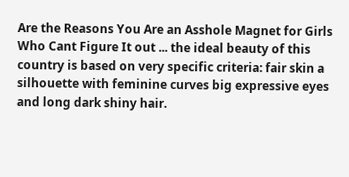Are the Reasons You Are an Asshole Magnet for Girls Who Cant Figure It out ... the ideal beauty of this country is based on very specific criteria: fair skin a silhouette with feminine curves big expressive eyes and long dark shiny hair.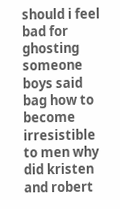should i feel bad for ghosting someone boys said bag how to become irresistible to men why did kristen and robert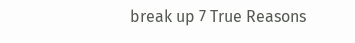break up 7 True Reasons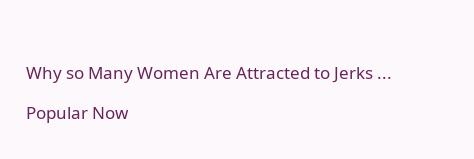Why so Many Women Are Attracted to Jerks ...

Popular Now